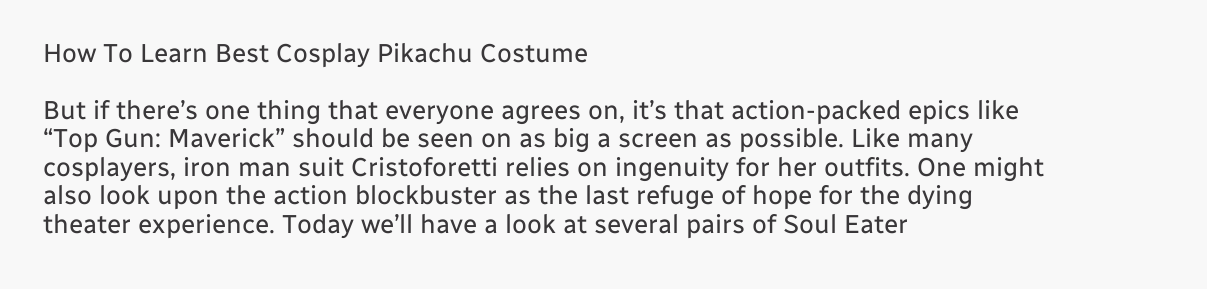How To Learn Best Cosplay Pikachu Costume

But if there’s one thing that everyone agrees on, it’s that action-packed epics like “Top Gun: Maverick” should be seen on as big a screen as possible. Like many cosplayers, iron man suit Cristoforetti relies on ingenuity for her outfits. One might also look upon the action blockbuster as the last refuge of hope for the dying theater experience. Today we’ll have a look at several pairs of Soul Eater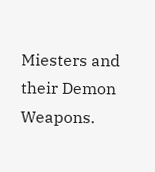Miesters and their Demon Weapons.